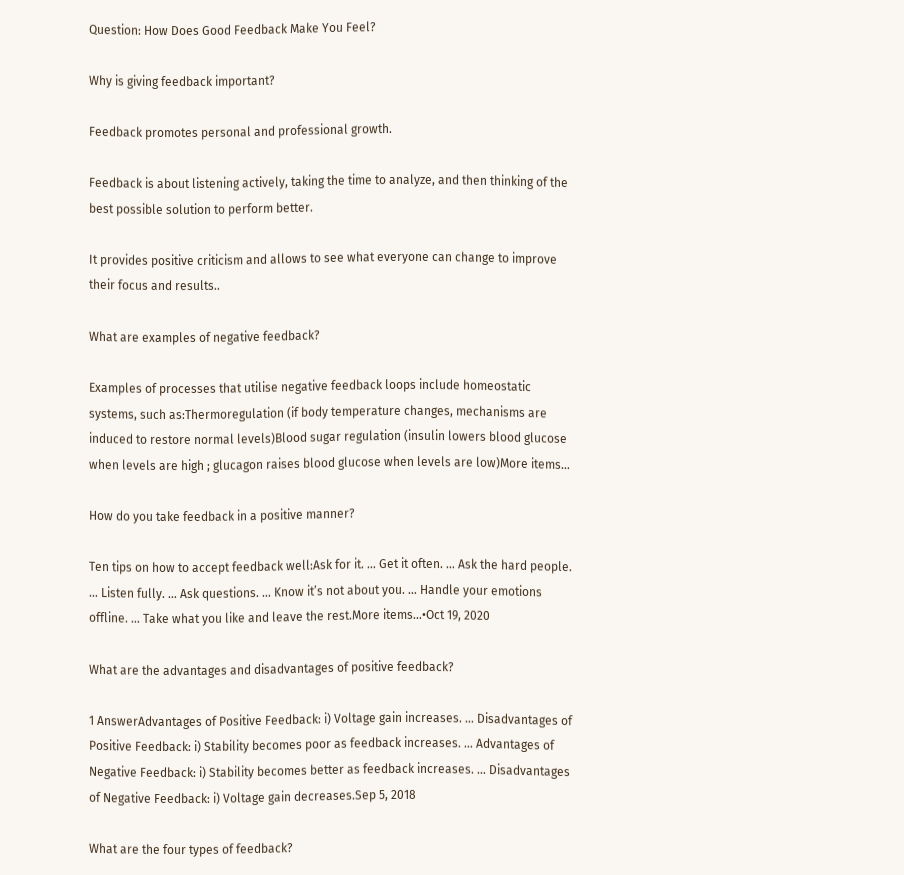Question: How Does Good Feedback Make You Feel?

Why is giving feedback important?

Feedback promotes personal and professional growth.

Feedback is about listening actively, taking the time to analyze, and then thinking of the best possible solution to perform better.

It provides positive criticism and allows to see what everyone can change to improve their focus and results..

What are examples of negative feedback?

Examples of processes that utilise negative feedback loops include homeostatic systems, such as:Thermoregulation (if body temperature changes, mechanisms are induced to restore normal levels)Blood sugar regulation (insulin lowers blood glucose when levels are high ; glucagon raises blood glucose when levels are low)More items…

How do you take feedback in a positive manner?

Ten tips on how to accept feedback well:Ask for it. … Get it often. … Ask the hard people. … Listen fully. … Ask questions. … Know it’s not about you. … Handle your emotions offline. … Take what you like and leave the rest.More items…•Oct 19, 2020

What are the advantages and disadvantages of positive feedback?

1 AnswerAdvantages of Positive Feedback: i) Voltage gain increases. … Disadvantages of Positive Feedback: i) Stability becomes poor as feedback increases. … Advantages of Negative Feedback: i) Stability becomes better as feedback increases. … Disadvantages of Negative Feedback: i) Voltage gain decreases.Sep 5, 2018

What are the four types of feedback?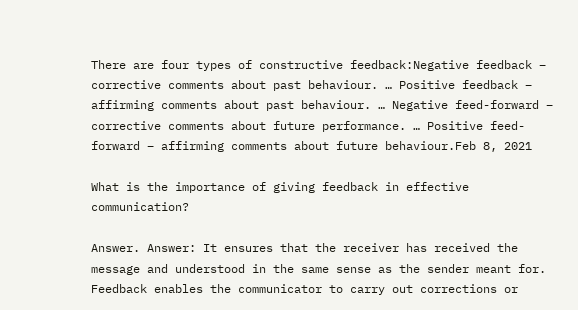There are four types of constructive feedback:Negative feedback – corrective comments about past behaviour. … Positive feedback – affirming comments about past behaviour. … Negative feed-forward – corrective comments about future performance. … Positive feed-forward – affirming comments about future behaviour.Feb 8, 2021

What is the importance of giving feedback in effective communication?

Answer. Answer: It ensures that the receiver has received the message and understood in the same sense as the sender meant for. Feedback enables the communicator to carry out corrections or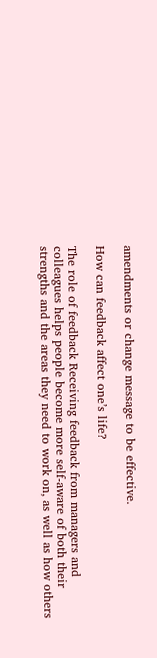amendments or change message to be effective.

How can feedback affect one’s life?

The role of feedback Receiving feedback from managers and colleagues helps people become more self-aware of both their strengths and the areas they need to work on, as well as how others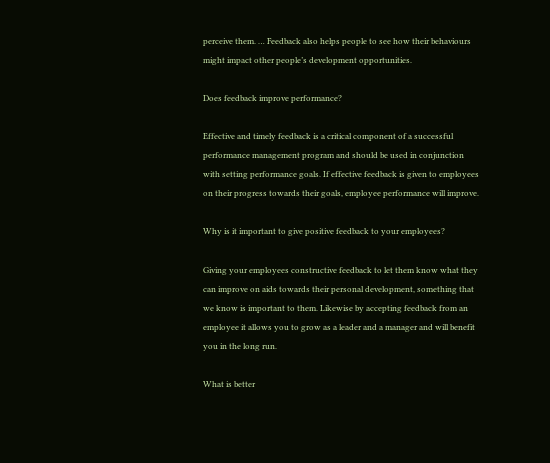perceive them. … Feedback also helps people to see how their behaviours might impact other people’s development opportunities.

Does feedback improve performance?

Effective and timely feedback is a critical component of a successful performance management program and should be used in conjunction with setting performance goals. If effective feedback is given to employees on their progress towards their goals, employee performance will improve.

Why is it important to give positive feedback to your employees?

Giving your employees constructive feedback to let them know what they can improve on aids towards their personal development, something that we know is important to them. Likewise by accepting feedback from an employee it allows you to grow as a leader and a manager and will benefit you in the long run.

What is better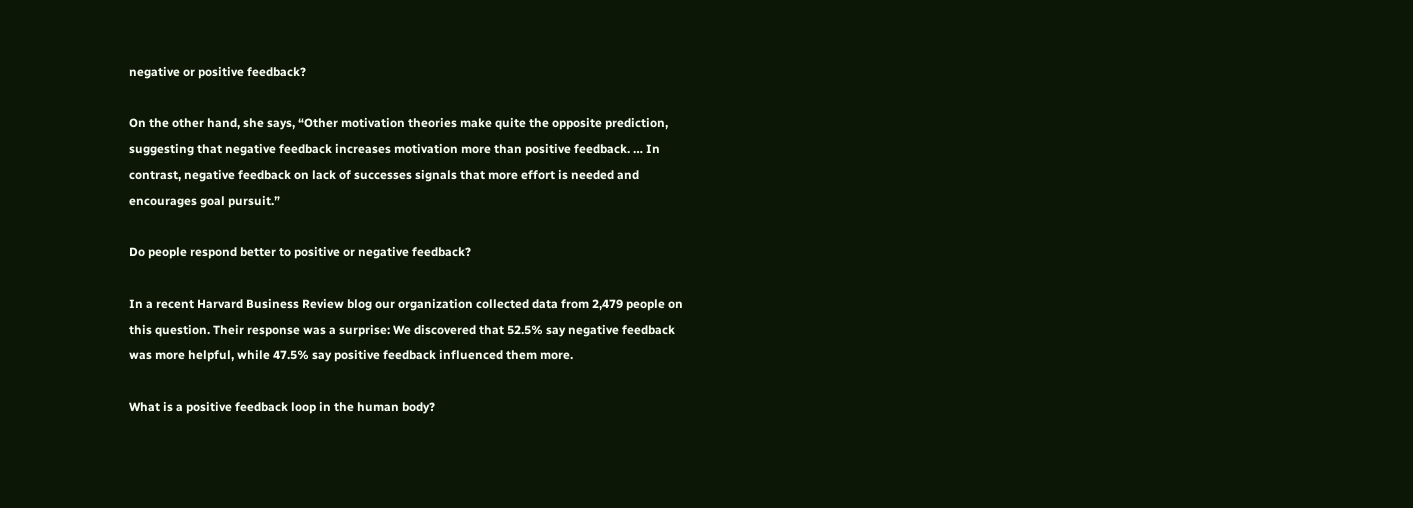negative or positive feedback?

On the other hand, she says, “Other motivation theories make quite the opposite prediction, suggesting that negative feedback increases motivation more than positive feedback. … In contrast, negative feedback on lack of successes signals that more effort is needed and encourages goal pursuit.”

Do people respond better to positive or negative feedback?

In a recent Harvard Business Review blog our organization collected data from 2,479 people on this question. Their response was a surprise: We discovered that 52.5% say negative feedback was more helpful, while 47.5% say positive feedback influenced them more.

What is a positive feedback loop in the human body?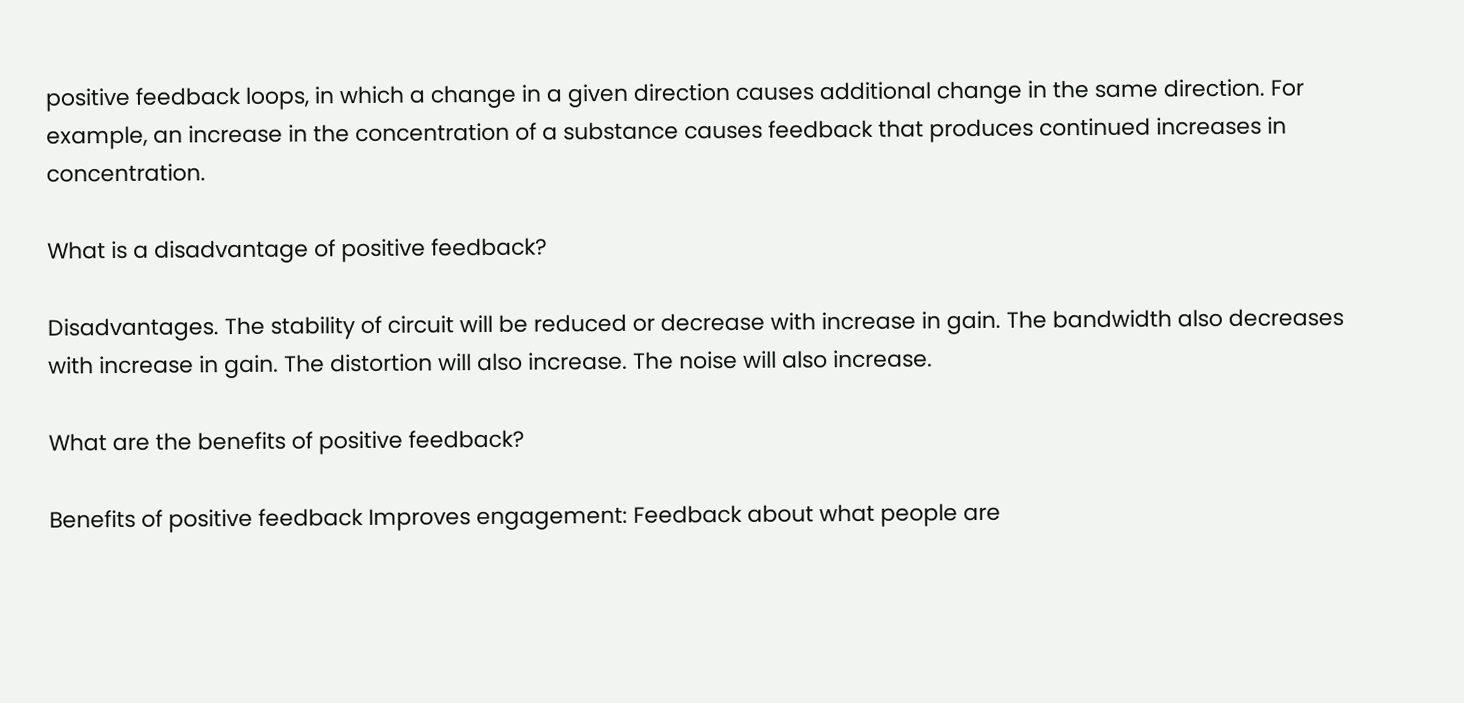positive feedback loops, in which a change in a given direction causes additional change in the same direction. For example, an increase in the concentration of a substance causes feedback that produces continued increases in concentration.

What is a disadvantage of positive feedback?

Disadvantages. The stability of circuit will be reduced or decrease with increase in gain. The bandwidth also decreases with increase in gain. The distortion will also increase. The noise will also increase.

What are the benefits of positive feedback?

Benefits of positive feedback Improves engagement: Feedback about what people are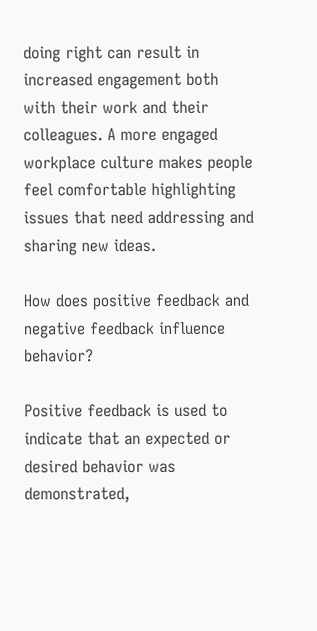doing right can result in increased engagement both with their work and their colleagues. A more engaged workplace culture makes people feel comfortable highlighting issues that need addressing and sharing new ideas.

How does positive feedback and negative feedback influence behavior?

Positive feedback is used to indicate that an expected or desired behavior was demonstrated,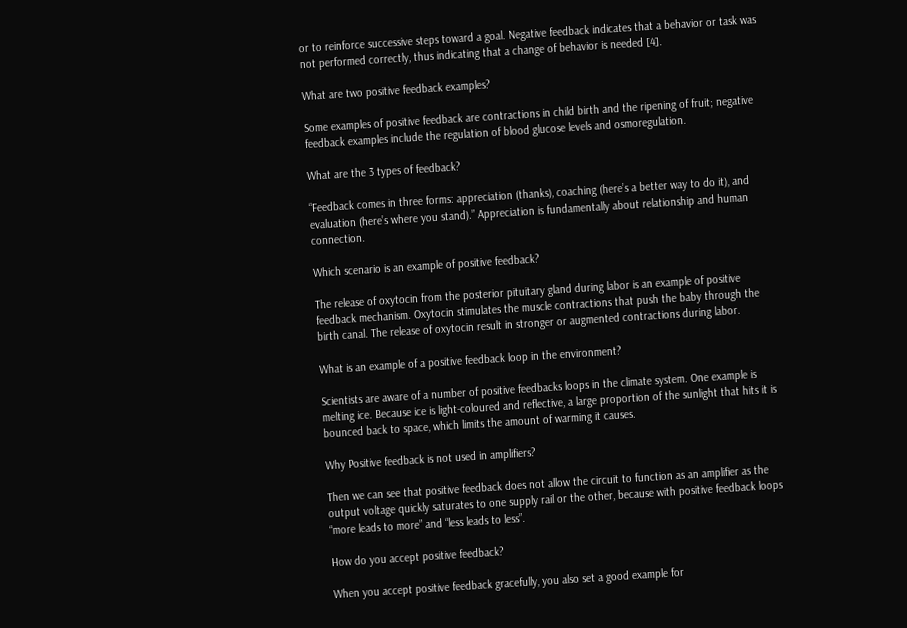or to reinforce successive steps toward a goal. Negative feedback indicates that a behavior or task was not performed correctly, thus indicating that a change of behavior is needed [4].

What are two positive feedback examples?

Some examples of positive feedback are contractions in child birth and the ripening of fruit; negative feedback examples include the regulation of blood glucose levels and osmoregulation.

What are the 3 types of feedback?

“Feedback comes in three forms: appreciation (thanks), coaching (here’s a better way to do it), and evaluation (here’s where you stand).” Appreciation is fundamentally about relationship and human connection.

Which scenario is an example of positive feedback?

The release of oxytocin from the posterior pituitary gland during labor is an example of positive feedback mechanism. Oxytocin stimulates the muscle contractions that push the baby through the birth canal. The release of oxytocin result in stronger or augmented contractions during labor.

What is an example of a positive feedback loop in the environment?

Scientists are aware of a number of positive feedbacks loops in the climate system. One example is melting ice. Because ice is light-coloured and reflective, a large proportion of the sunlight that hits it is bounced back to space, which limits the amount of warming it causes.

Why Positive feedback is not used in amplifiers?

Then we can see that positive feedback does not allow the circuit to function as an amplifier as the output voltage quickly saturates to one supply rail or the other, because with positive feedback loops “more leads to more” and “less leads to less”.

How do you accept positive feedback?

When you accept positive feedback gracefully, you also set a good example for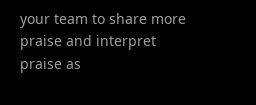your team to share more praise and interpret praise as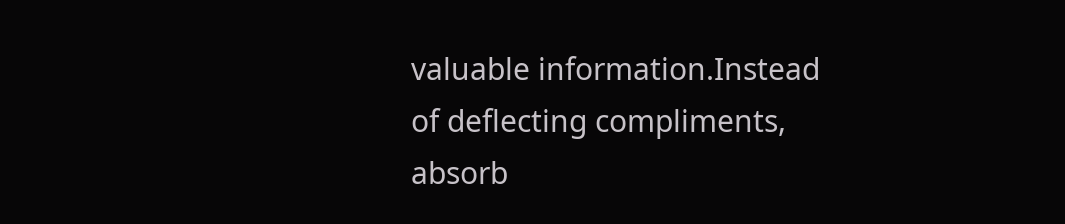valuable information.Instead of deflecting compliments, absorb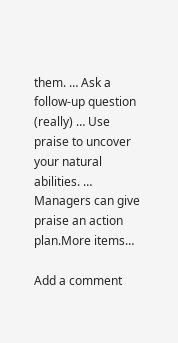them. … Ask a follow-up question (really) … Use praise to uncover your natural abilities. … Managers can give praise an action plan.More items…

Add a comment